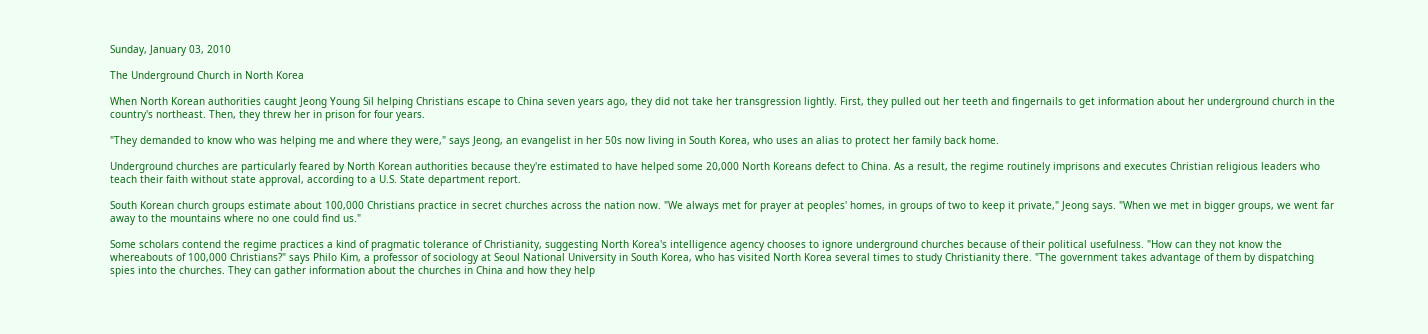Sunday, January 03, 2010

The Underground Church in North Korea

When North Korean authorities caught Jeong Young Sil helping Christians escape to China seven years ago, they did not take her transgression lightly. First, they pulled out her teeth and fingernails to get information about her underground church in the country's northeast. Then, they threw her in prison for four years.

"They demanded to know who was helping me and where they were," says Jeong, an evangelist in her 50s now living in South Korea, who uses an alias to protect her family back home.

Underground churches are particularly feared by North Korean authorities because they're estimated to have helped some 20,000 North Koreans defect to China. As a result, the regime routinely imprisons and executes Christian religious leaders who teach their faith without state approval, according to a U.S. State department report.

South Korean church groups estimate about 100,000 Christians practice in secret churches across the nation now. "We always met for prayer at peoples' homes, in groups of two to keep it private," Jeong says. "When we met in bigger groups, we went far away to the mountains where no one could find us."

Some scholars contend the regime practices a kind of pragmatic tolerance of Christianity, suggesting North Korea's intelligence agency chooses to ignore underground churches because of their political usefulness. "How can they not know the whereabouts of 100,000 Christians?" says Philo Kim, a professor of sociology at Seoul National University in South Korea, who has visited North Korea several times to study Christianity there. "The government takes advantage of them by dispatching spies into the churches. They can gather information about the churches in China and how they help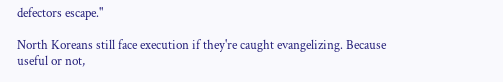defectors escape."

North Koreans still face execution if they're caught evangelizing. Because useful or not,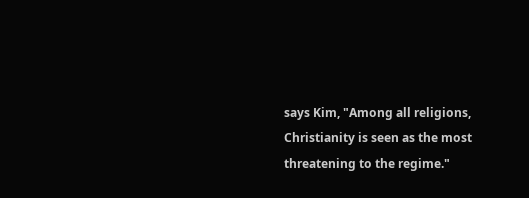says Kim, "Among all religions, Christianity is seen as the most threatening to the regime."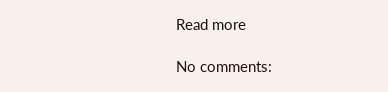Read more

No comments: